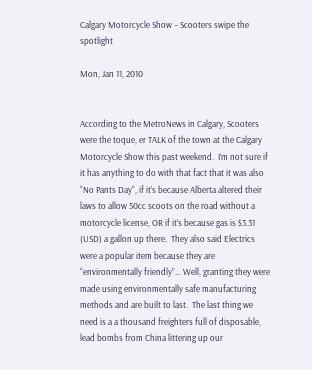Calgary Motorcycle Show – Scooters swipe the spotlight

Mon, Jan 11, 2010


According to the MetroNews in Calgary, Scooters were the toque, er TALK of the town at the Calgary Motorcycle Show this past weekend.  I’m not sure if it has anything to do with that fact that it was also “No Pants Day“, if it’s because Alberta altered their laws to allow 50cc scoots on the road without a motorcycle license, OR if it’s because gas is $3.31 (USD) a gallon up there.  They also said Electrics were a popular item because they are “environmentally friendly”… Well, granting they were made using environmentally safe manufacturing methods and are built to last.  The last thing we need is a a thousand freighters full of disposable, lead bombs from China littering up our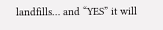landfills… and “YES” it will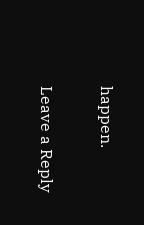happen.

Leave a Reply